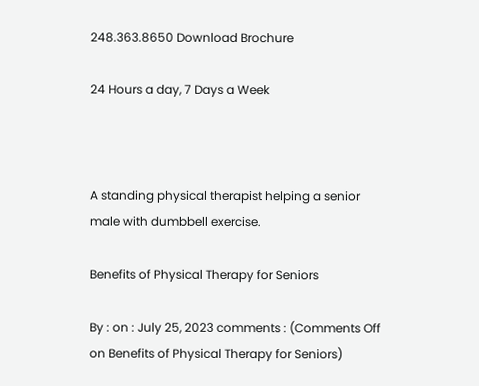248.363.8650 Download Brochure

24 Hours a day, 7 Days a Week



A standing physical therapist helping a senior male with dumbbell exercise.

Benefits of Physical Therapy for Seniors

By : on : July 25, 2023 comments : (Comments Off on Benefits of Physical Therapy for Seniors)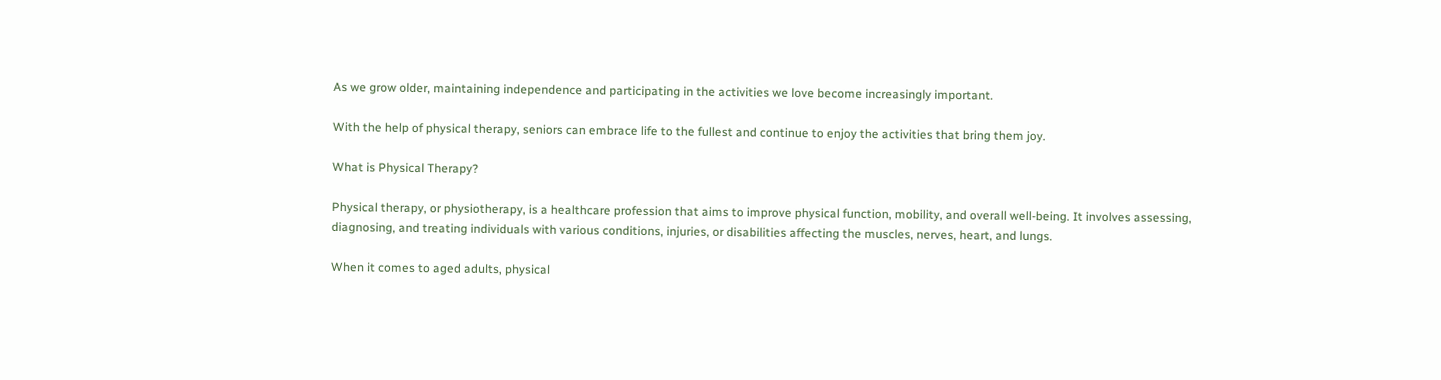As we grow older, maintaining independence and participating in the activities we love become increasingly important.

With the help of physical therapy, seniors can embrace life to the fullest and continue to enjoy the activities that bring them joy.

What is Physical Therapy?

Physical therapy, or physiotherapy, is a healthcare profession that aims to improve physical function, mobility, and overall well-being. It involves assessing, diagnosing, and treating individuals with various conditions, injuries, or disabilities affecting the muscles, nerves, heart, and lungs.

When it comes to aged adults, physical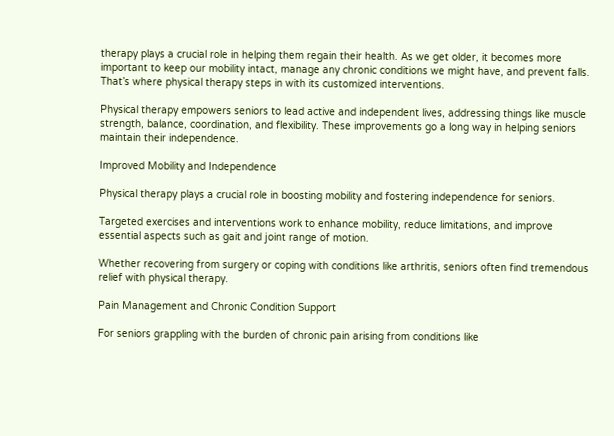therapy plays a crucial role in helping them regain their health. As we get older, it becomes more important to keep our mobility intact, manage any chronic conditions we might have, and prevent falls. That’s where physical therapy steps in with its customized interventions.

Physical therapy empowers seniors to lead active and independent lives, addressing things like muscle strength, balance, coordination, and flexibility. These improvements go a long way in helping seniors maintain their independence.

Improved Mobility and Independence

Physical therapy plays a crucial role in boosting mobility and fostering independence for seniors.

Targeted exercises and interventions work to enhance mobility, reduce limitations, and improve essential aspects such as gait and joint range of motion.

Whether recovering from surgery or coping with conditions like arthritis, seniors often find tremendous relief with physical therapy.

Pain Management and Chronic Condition Support

For seniors grappling with the burden of chronic pain arising from conditions like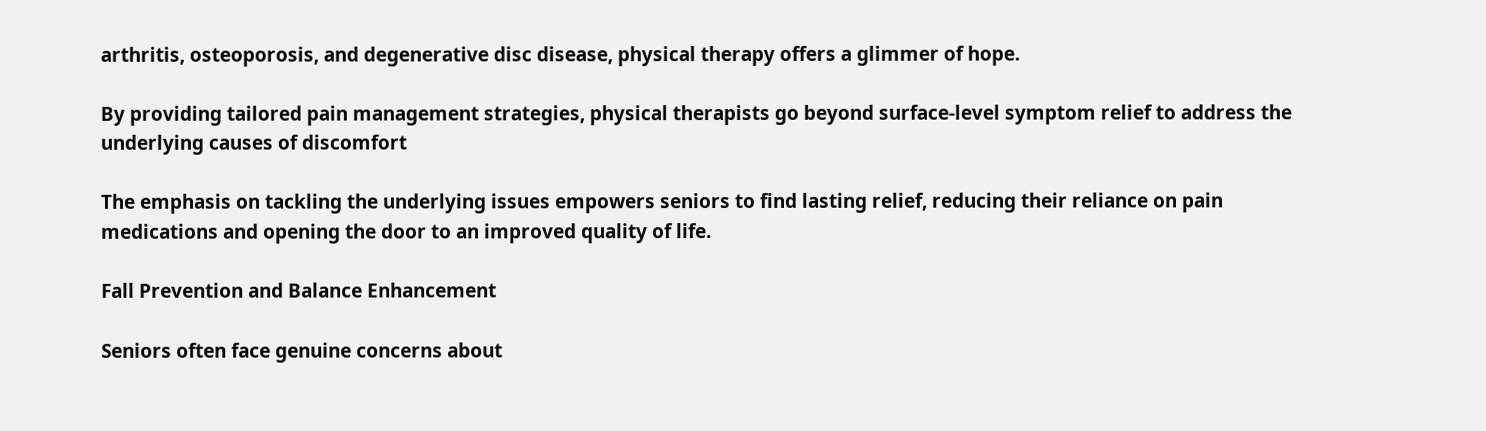arthritis, osteoporosis, and degenerative disc disease, physical therapy offers a glimmer of hope.

By providing tailored pain management strategies, physical therapists go beyond surface-level symptom relief to address the underlying causes of discomfort

The emphasis on tackling the underlying issues empowers seniors to find lasting relief, reducing their reliance on pain medications and opening the door to an improved quality of life.

Fall Prevention and Balance Enhancement

Seniors often face genuine concerns about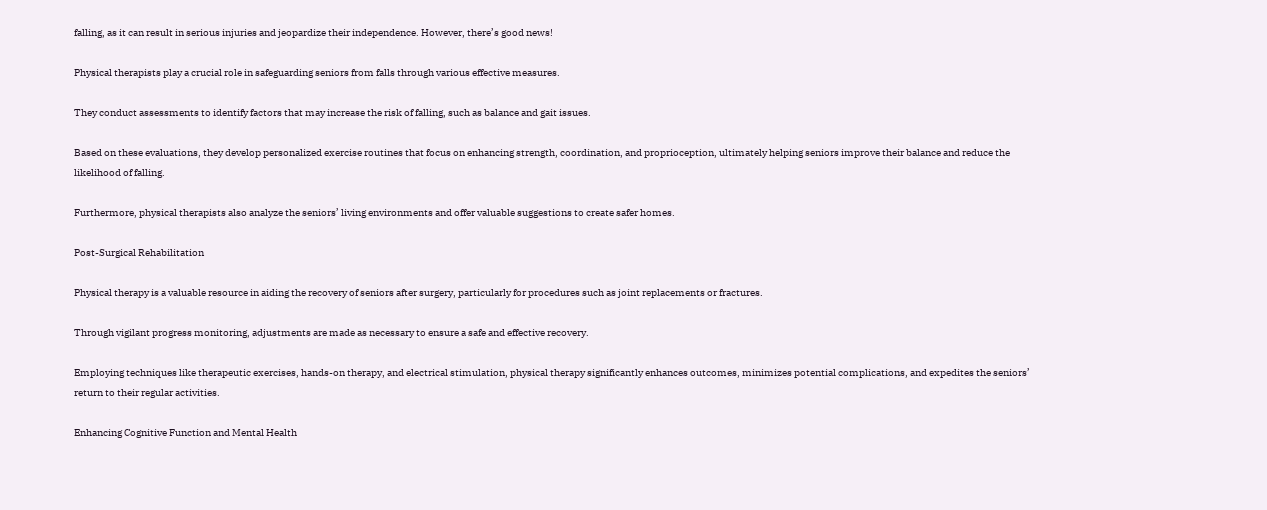falling, as it can result in serious injuries and jeopardize their independence. However, there’s good news!

Physical therapists play a crucial role in safeguarding seniors from falls through various effective measures.

They conduct assessments to identify factors that may increase the risk of falling, such as balance and gait issues.

Based on these evaluations, they develop personalized exercise routines that focus on enhancing strength, coordination, and proprioception, ultimately helping seniors improve their balance and reduce the likelihood of falling.

Furthermore, physical therapists also analyze the seniors’ living environments and offer valuable suggestions to create safer homes.

Post-Surgical Rehabilitation

Physical therapy is a valuable resource in aiding the recovery of seniors after surgery, particularly for procedures such as joint replacements or fractures.

Through vigilant progress monitoring, adjustments are made as necessary to ensure a safe and effective recovery.

Employing techniques like therapeutic exercises, hands-on therapy, and electrical stimulation, physical therapy significantly enhances outcomes, minimizes potential complications, and expedites the seniors’ return to their regular activities.

Enhancing Cognitive Function and Mental Health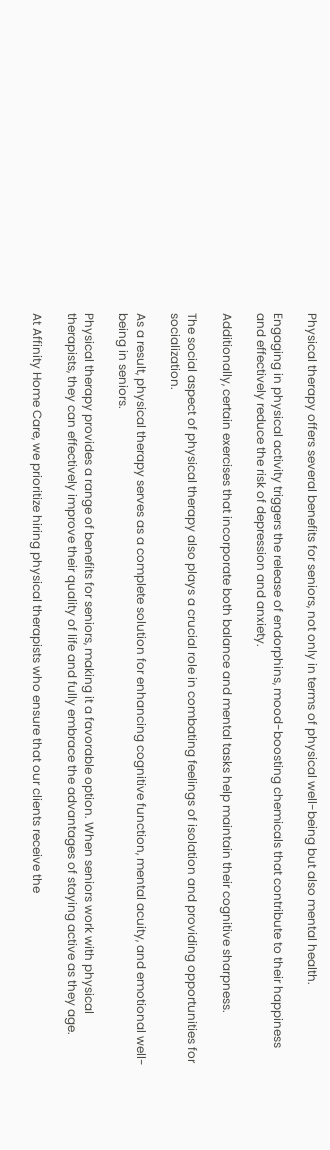Physical therapy offers several benefits for seniors, not only in terms of physical well-being but also mental health.

Engaging in physical activity triggers the release of endorphins, mood-boosting chemicals that contribute to their happiness and effectively reduce the risk of depression and anxiety.

Additionally, certain exercises that incorporate both balance and mental tasks help maintain their cognitive sharpness.

The social aspect of physical therapy also plays a crucial role in combating feelings of isolation and providing opportunities for socialization.

As a result, physical therapy serves as a complete solution for enhancing cognitive function, mental acuity, and emotional well-being in seniors.

Physical therapy provides a range of benefits for seniors, making it a favorable option. When seniors work with physical therapists, they can effectively improve their quality of life and fully embrace the advantages of staying active as they age.

At Affinity Home Care, we prioritize hiring physical therapists who ensure that our clients receive the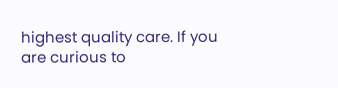highest quality care. If you are curious to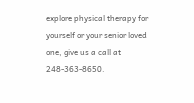explore physical therapy for yourself or your senior loved one, give us a call at 248-363-8650.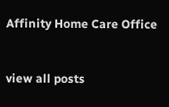Affinity Home Care Office


view all posts